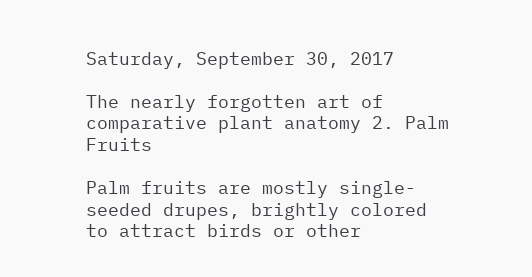Saturday, September 30, 2017

The nearly forgotten art of comparative plant anatomy 2. Palm Fruits

Palm fruits are mostly single-seeded drupes, brightly colored
to attract birds or other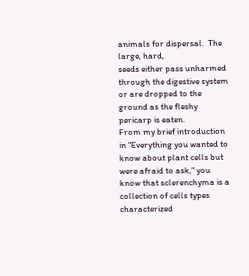animals for dispersal.  The large, hard,
seeds either pass unharmed through the digestive system
or are dropped to the ground as the fleshy pericarp is eaten.
From my brief introduction in "Everything you wanted to know about plant cells but were afraid to ask," you know that sclerenchyma is a collection of cells types characterized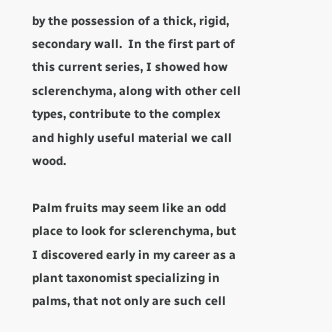by the possession of a thick, rigid, secondary wall.  In the first part of this current series, I showed how sclerenchyma, along with other cell types, contribute to the complex and highly useful material we call wood.

Palm fruits may seem like an odd place to look for sclerenchyma, but I discovered early in my career as a plant taxonomist specializing in palms, that not only are such cell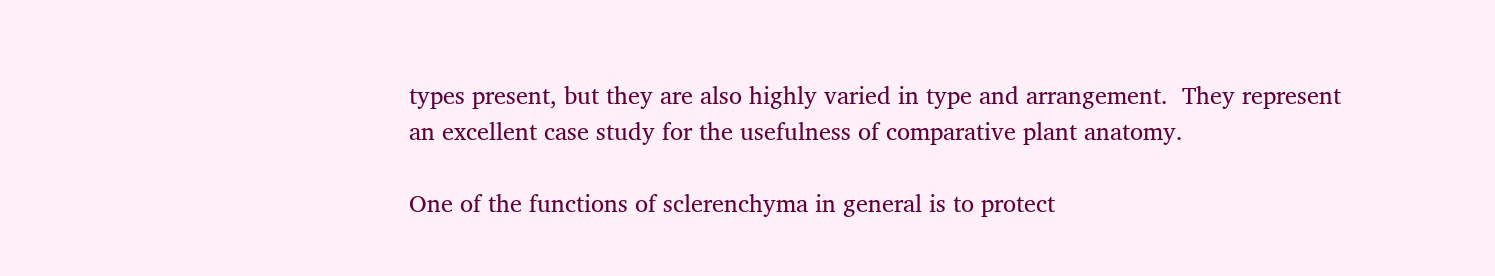types present, but they are also highly varied in type and arrangement.  They represent an excellent case study for the usefulness of comparative plant anatomy.

One of the functions of sclerenchyma in general is to protect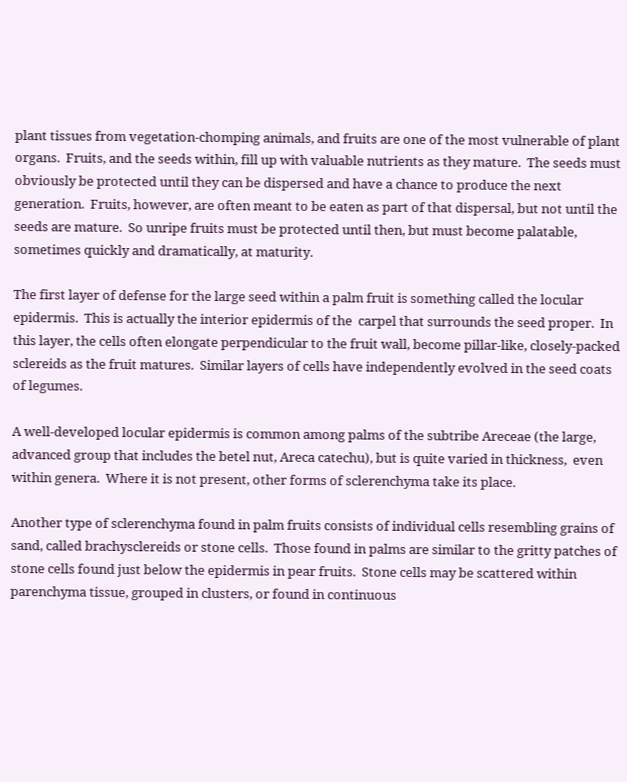plant tissues from vegetation-chomping animals, and fruits are one of the most vulnerable of plant organs.  Fruits, and the seeds within, fill up with valuable nutrients as they mature.  The seeds must obviously be protected until they can be dispersed and have a chance to produce the next generation.  Fruits, however, are often meant to be eaten as part of that dispersal, but not until the seeds are mature.  So unripe fruits must be protected until then, but must become palatable, sometimes quickly and dramatically, at maturity.

The first layer of defense for the large seed within a palm fruit is something called the locular epidermis.  This is actually the interior epidermis of the  carpel that surrounds the seed proper.  In this layer, the cells often elongate perpendicular to the fruit wall, become pillar-like, closely-packed sclereids as the fruit matures.  Similar layers of cells have independently evolved in the seed coats of legumes.

A well-developed locular epidermis is common among palms of the subtribe Areceae (the large, advanced group that includes the betel nut, Areca catechu), but is quite varied in thickness,  even within genera.  Where it is not present, other forms of sclerenchyma take its place.

Another type of sclerenchyma found in palm fruits consists of individual cells resembling grains of sand, called brachysclereids or stone cells.  Those found in palms are similar to the gritty patches of stone cells found just below the epidermis in pear fruits.  Stone cells may be scattered within parenchyma tissue, grouped in clusters, or found in continuous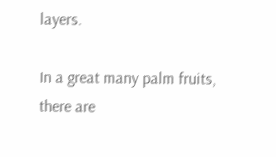layers.

In a great many palm fruits, there are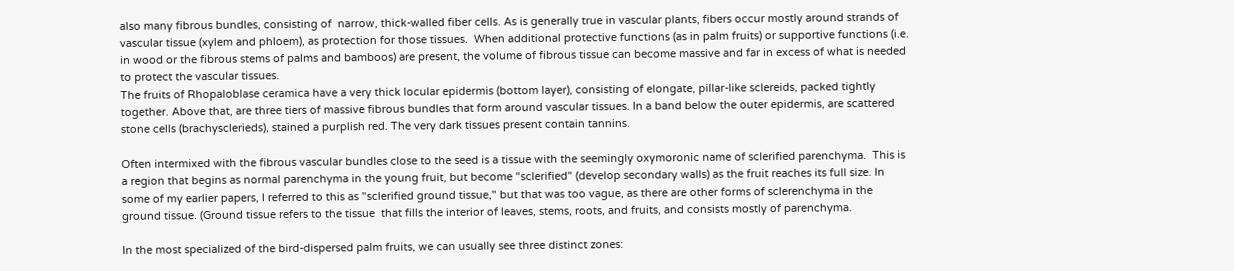also many fibrous bundles, consisting of  narrow, thick-walled fiber cells. As is generally true in vascular plants, fibers occur mostly around strands of vascular tissue (xylem and phloem), as protection for those tissues.  When additional protective functions (as in palm fruits) or supportive functions (i.e. in wood or the fibrous stems of palms and bamboos) are present, the volume of fibrous tissue can become massive and far in excess of what is needed to protect the vascular tissues.
The fruits of Rhopaloblase ceramica have a very thick locular epidermis (bottom layer), consisting of elongate, pillar-like sclereids, packed tightly together. Above that, are three tiers of massive fibrous bundles that form around vascular tissues. In a band below the outer epidermis, are scattered stone cells (brachysclerieds), stained a purplish red. The very dark tissues present contain tannins.

Often intermixed with the fibrous vascular bundles close to the seed is a tissue with the seemingly oxymoronic name of sclerified parenchyma.  This is a region that begins as normal parenchyma in the young fruit, but become "sclerified" (develop secondary walls) as the fruit reaches its full size. In some of my earlier papers, I referred to this as "sclerified ground tissue," but that was too vague, as there are other forms of sclerenchyma in the ground tissue. (Ground tissue refers to the tissue  that fills the interior of leaves, stems, roots, and fruits, and consists mostly of parenchyma.

In the most specialized of the bird-dispersed palm fruits, we can usually see three distinct zones: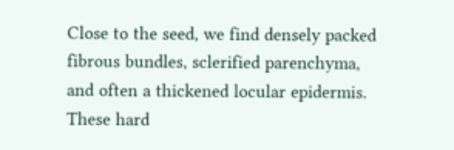Close to the seed, we find densely packed fibrous bundles, sclerified parenchyma, and often a thickened locular epidermis. These hard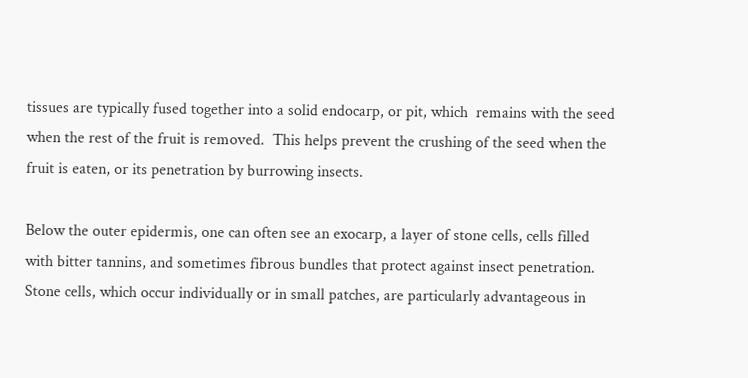tissues are typically fused together into a solid endocarp, or pit, which  remains with the seed when the rest of the fruit is removed.  This helps prevent the crushing of the seed when the fruit is eaten, or its penetration by burrowing insects.

Below the outer epidermis, one can often see an exocarp, a layer of stone cells, cells filled with bitter tannins, and sometimes fibrous bundles that protect against insect penetration.  Stone cells, which occur individually or in small patches, are particularly advantageous in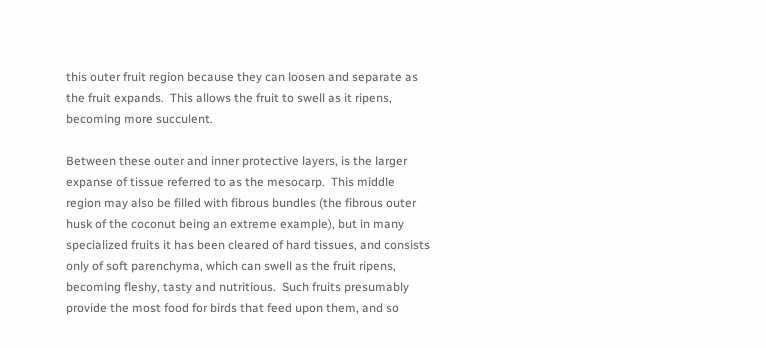this outer fruit region because they can loosen and separate as the fruit expands.  This allows the fruit to swell as it ripens, becoming more succulent.

Between these outer and inner protective layers, is the larger expanse of tissue referred to as the mesocarp.  This middle region may also be filled with fibrous bundles (the fibrous outer husk of the coconut being an extreme example), but in many specialized fruits it has been cleared of hard tissues, and consists only of soft parenchyma, which can swell as the fruit ripens, becoming fleshy, tasty and nutritious.  Such fruits presumably provide the most food for birds that feed upon them, and so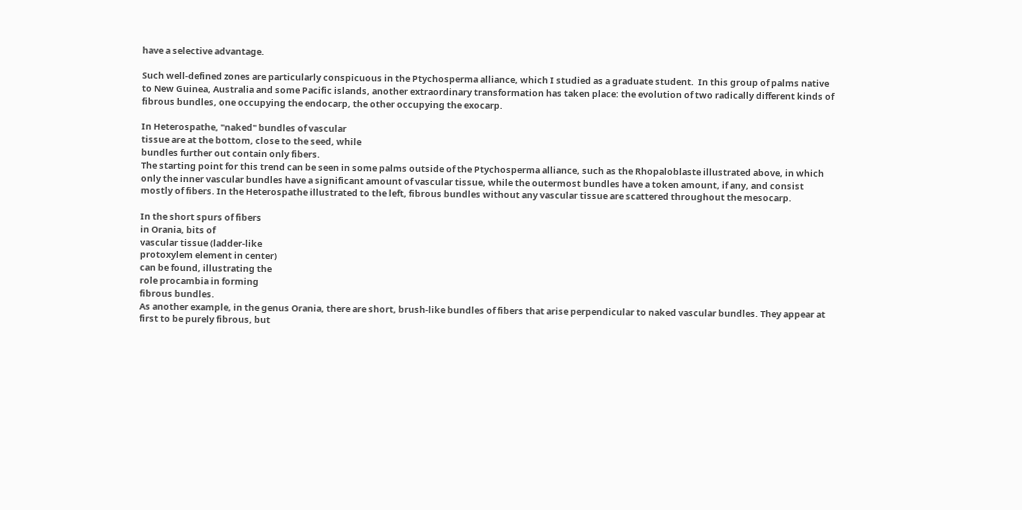have a selective advantage.

Such well-defined zones are particularly conspicuous in the Ptychosperma alliance, which I studied as a graduate student.  In this group of palms native to New Guinea, Australia and some Pacific islands, another extraordinary transformation has taken place: the evolution of two radically different kinds of fibrous bundles, one occupying the endocarp, the other occupying the exocarp.

In Heterospathe, "naked" bundles of vascular
tissue are at the bottom, close to the seed, while
bundles further out contain only fibers.
The starting point for this trend can be seen in some palms outside of the Ptychosperma alliance, such as the Rhopaloblaste illustrated above, in which only the inner vascular bundles have a significant amount of vascular tissue, while the outermost bundles have a token amount, if any, and consist mostly of fibers. In the Heterospathe illustrated to the left, fibrous bundles without any vascular tissue are scattered throughout the mesocarp.

In the short spurs of fibers
in Orania, bits of
vascular tissue (ladder-like
protoxylem element in center)
can be found, illustrating the
role procambia in forming
fibrous bundles.
As another example, in the genus Orania, there are short, brush-like bundles of fibers that arise perpendicular to naked vascular bundles. They appear at first to be purely fibrous, but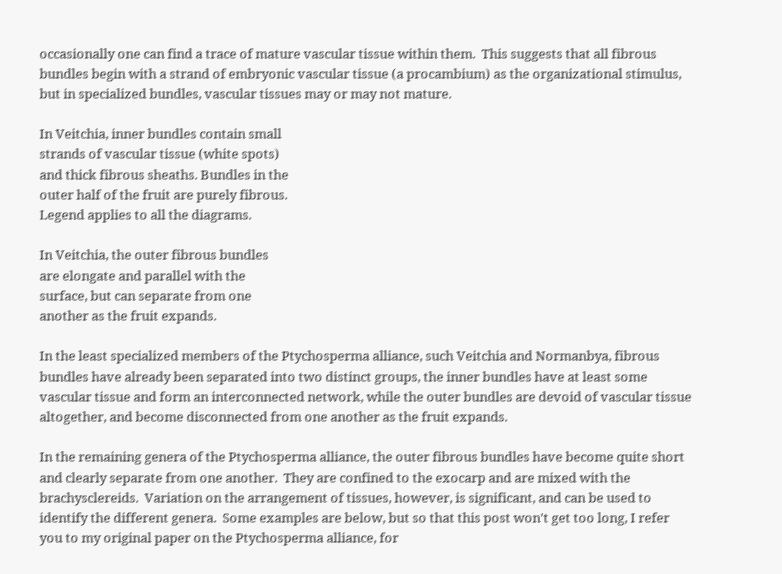occasionally one can find a trace of mature vascular tissue within them.  This suggests that all fibrous bundles begin with a strand of embryonic vascular tissue (a procambium) as the organizational stimulus, but in specialized bundles, vascular tissues may or may not mature.

In Veitchia, inner bundles contain small
strands of vascular tissue (white spots)
and thick fibrous sheaths. Bundles in the
outer half of the fruit are purely fibrous.
Legend applies to all the diagrams.

In Veitchia, the outer fibrous bundles
are elongate and parallel with the
surface, but can separate from one
another as the fruit expands.

In the least specialized members of the Ptychosperma alliance, such Veitchia and Normanbya, fibrous bundles have already been separated into two distinct groups, the inner bundles have at least some vascular tissue and form an interconnected network, while the outer bundles are devoid of vascular tissue altogether, and become disconnected from one another as the fruit expands.

In the remaining genera of the Ptychosperma alliance, the outer fibrous bundles have become quite short and clearly separate from one another.  They are confined to the exocarp and are mixed with the brachysclereids.  Variation on the arrangement of tissues, however, is significant, and can be used to identify the different genera.  Some examples are below, but so that this post won't get too long, I refer you to my original paper on the Ptychosperma alliance, for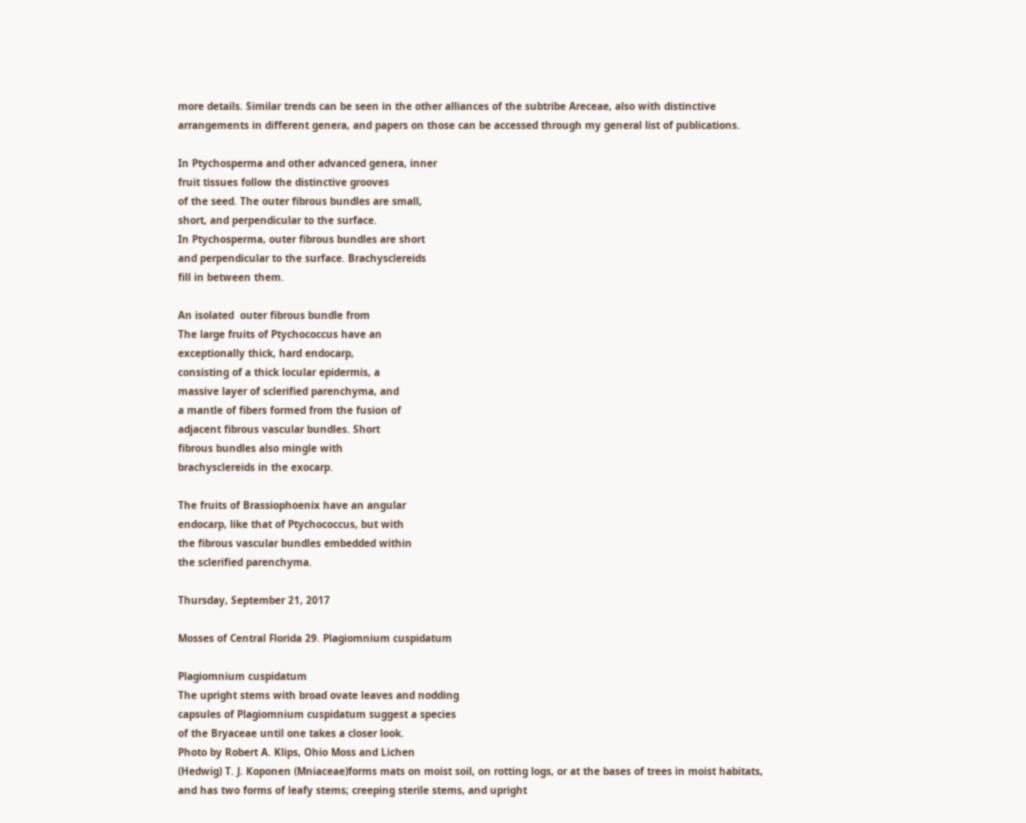more details. Similar trends can be seen in the other alliances of the subtribe Areceae, also with distinctive arrangements in different genera, and papers on those can be accessed through my general list of publications.

In Ptychosperma and other advanced genera, inner
fruit tissues follow the distinctive grooves
of the seed. The outer fibrous bundles are small,
short, and perpendicular to the surface.
In Ptychosperma, outer fibrous bundles are short
and perpendicular to the surface. Brachysclereids
fill in between them.

An isolated  outer fibrous bundle from
The large fruits of Ptychococcus have an
exceptionally thick, hard endocarp,
consisting of a thick locular epidermis, a
massive layer of sclerified parenchyma, and
a mantle of fibers formed from the fusion of
adjacent fibrous vascular bundles. Short
fibrous bundles also mingle with
brachysclereids in the exocarp.

The fruits of Brassiophoenix have an angular
endocarp, like that of Ptychococcus, but with
the fibrous vascular bundles embedded within
the sclerified parenchyma.

Thursday, September 21, 2017

Mosses of Central Florida 29. Plagiomnium cuspidatum

Plagiomnium cuspidatum
The upright stems with broad ovate leaves and nodding
capsules of Plagiomnium cuspidatum suggest a species
of the Bryaceae until one takes a closer look.
Photo by Robert A. Klips, Ohio Moss and Lichen
(Hedwig) T. J. Koponen (Mniaceae)forms mats on moist soil, on rotting logs, or at the bases of trees in moist habitats, and has two forms of leafy stems; creeping sterile stems, and upright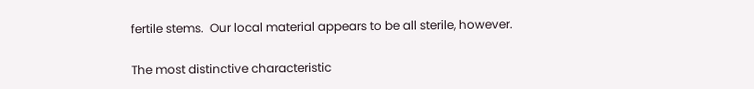fertile stems.  Our local material appears to be all sterile, however.

The most distinctive characteristic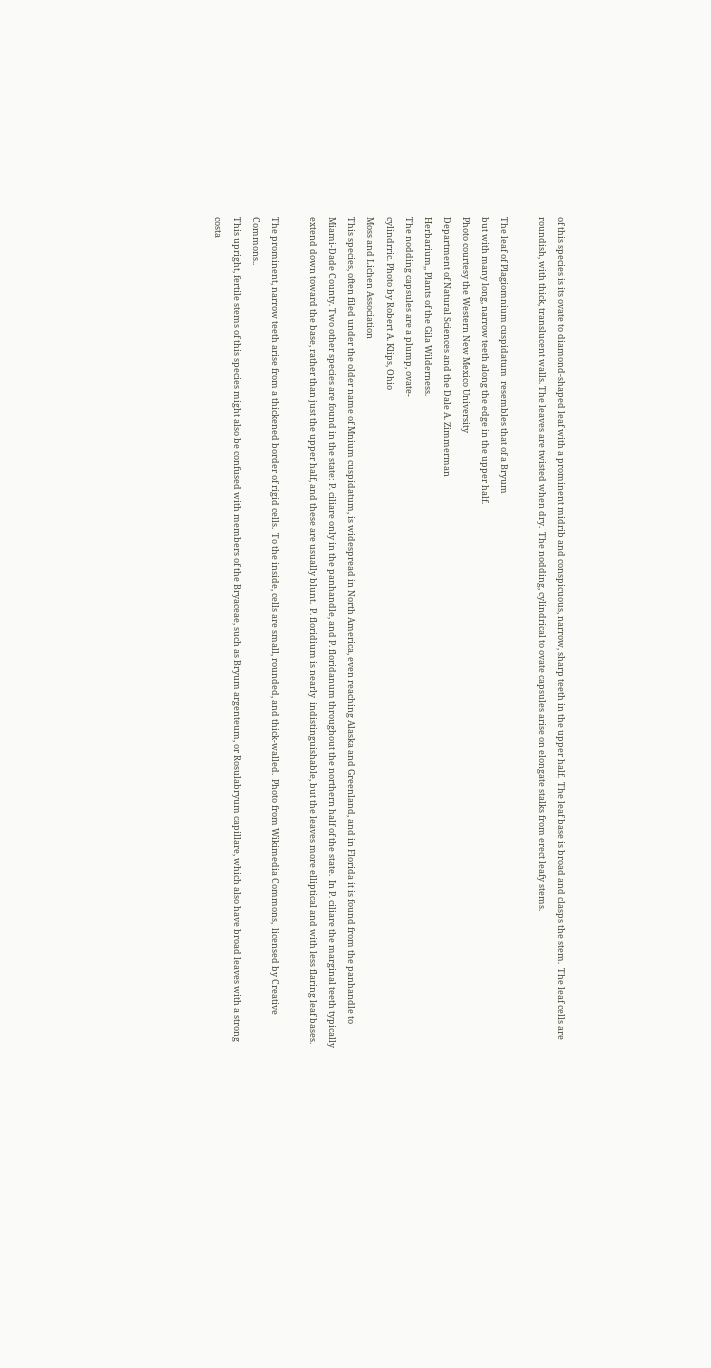of this species is its ovate to diamond-shaped leaf with a prominent midrib and conspicuous, narrow, sharp teeth in the upper half.  The leaf base is broad and clasps the stem.  The leaf cells are roundish, with thick, translucent walls. The leaves are twisted when dry.  The nodding, cylindrical to ovate capsules arise on elongate stalks from erect leafy stems.

The leaf of Plagiomnium cuspidatum  resembles that of a Bryum
but with many long, narrow teeth along the edge in the upper half.
Photo courtesy the Western New Mexico University
Department of Natural Sciences and the Dale A. Zimmerman
Herbarium,, Plants of the Gila Wilderness.
The nodding capsules are a plump, ovate-
cylindrric. Photo by Robert A. Klips, Ohio
Moss and Lichen Association
This species, often filed under the older name of Mnium cuspidatum, is widespread in North America, even reaching Alaska and Greenland, and in Florida it is found from the panhandle to Miami-Dade County. Two other species are found in the state: P. ciliare only in the panhandle, and P. floridanum throughout the northern half of the state.  In P. ciliare the marginal teeth typically extend down toward the base, rather than just the upper half, and these are usually blunt.  P. floridium is nearly  indistinguishable, but the leaves more elliptical and with less flaring leaf bases.

The prominent, narrow teeth arise from a thickened border of rigid cells.  To the inside, cells are small, rounded, and thick-walled.  Photo from Wikimedia Commons,  licensed by Creative Commons..
This upright, fertile stems of this species might also be confused with members of the Bryaceae, such as Bryum argenteum, or Rosulabryum capillare, which also have broad leaves with a strong costa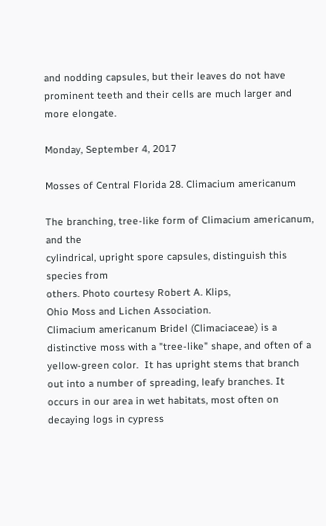and nodding capsules, but their leaves do not have prominent teeth and their cells are much larger and more elongate.

Monday, September 4, 2017

Mosses of Central Florida 28. Climacium americanum

The branching, tree-like form of Climacium americanum, and the
cylindrical, upright spore capsules, distinguish this species from
others. Photo courtesy Robert A. Klips,
Ohio Moss and Lichen Association.
Climacium americanum Bridel (Climaciaceae) is a distinctive moss with a "tree-like" shape, and often of a yellow-green color.  It has upright stems that branch out into a number of spreading, leafy branches. It occurs in our area in wet habitats, most often on decaying logs in cypress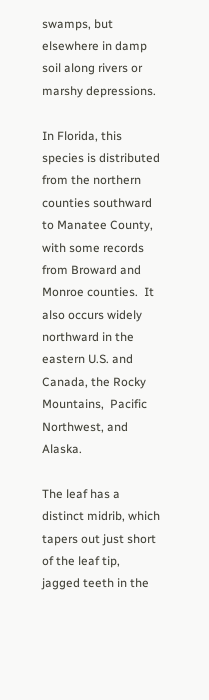swamps, but elsewhere in damp soil along rivers or marshy depressions.

In Florida, this species is distributed from the northern counties southward to Manatee County, with some records from Broward and Monroe counties.  It also occurs widely northward in the eastern U.S. and Canada, the Rocky Mountains,  Pacific Northwest, and Alaska.

The leaf has a distinct midrib, which tapers out just short of the leaf tip, jagged teeth in the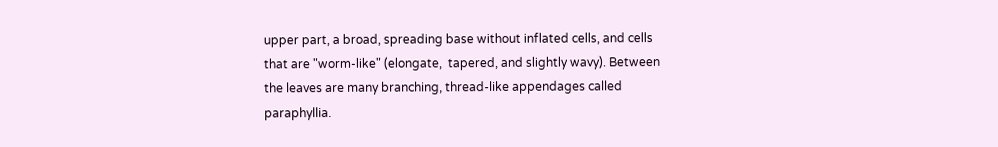upper part, a broad, spreading base without inflated cells, and cells that are "worm-like" (elongate,  tapered, and slightly wavy). Between the leaves are many branching, thread-like appendages called paraphyllia.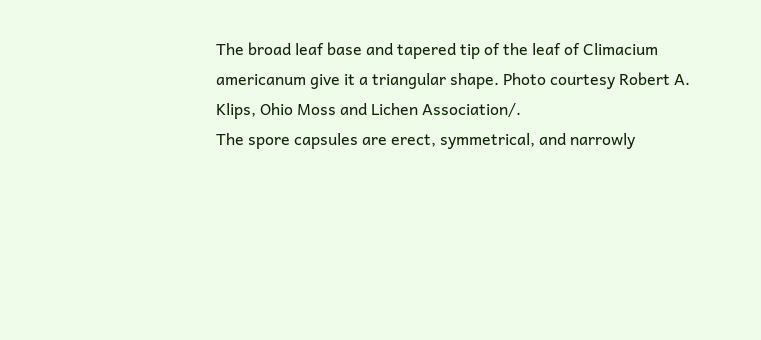The broad leaf base and tapered tip of the leaf of Climacium
americanum give it a triangular shape. Photo courtesy Robert A.
Klips, Ohio Moss and Lichen Association/.
The spore capsules are erect, symmetrical, and narrowly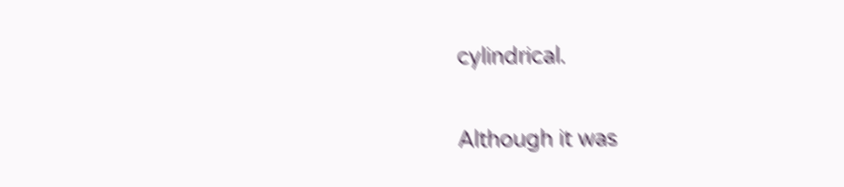cylindrical.

Although it was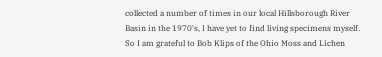collected a number of times in our local Hillsborough River Basin in the 1970's, I have yet to find living specimens myself.  So I am grateful to Bob Klips of the Ohio Moss and Lichen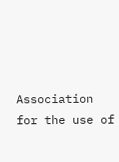Association for the use of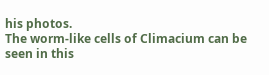his photos.
The worm-like cells of Climacium can be seen in this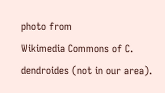photo from
Wikimedia Commons of C. dendroides (not in our area).